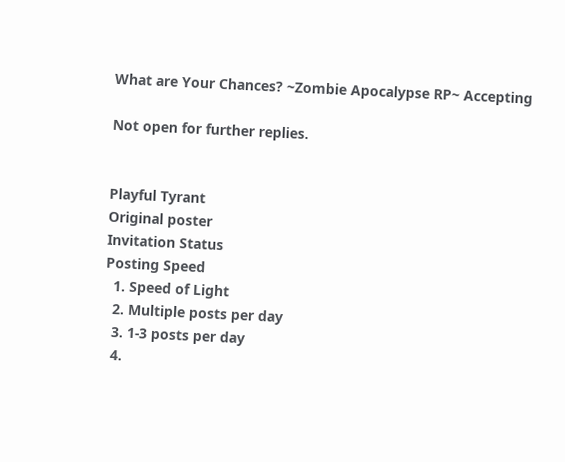What are Your Chances? ~Zombie Apocalypse RP~ Accepting

Not open for further replies.


Playful Tyrant
Original poster
Invitation Status
Posting Speed
  1. Speed of Light
  2. Multiple posts per day
  3. 1-3 posts per day
  4.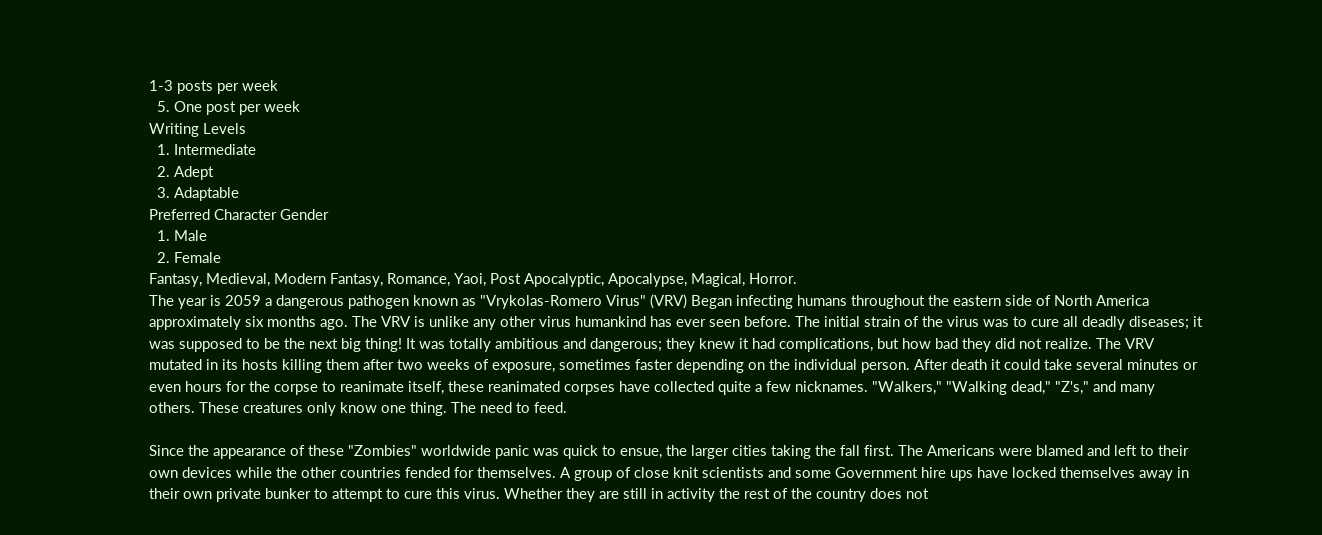1-3 posts per week
  5. One post per week
Writing Levels
  1. Intermediate
  2. Adept
  3. Adaptable
Preferred Character Gender
  1. Male
  2. Female
Fantasy, Medieval, Modern Fantasy, Romance, Yaoi, Post Apocalyptic, Apocalypse, Magical, Horror.
The year is 2059 a dangerous pathogen known as "Vrykolas-Romero Virus" (VRV) Began infecting humans throughout the eastern side of North America approximately six months ago. The VRV is unlike any other virus humankind has ever seen before. The initial strain of the virus was to cure all deadly diseases; it was supposed to be the next big thing! It was totally ambitious and dangerous; they knew it had complications, but how bad they did not realize. The VRV mutated in its hosts killing them after two weeks of exposure, sometimes faster depending on the individual person. After death it could take several minutes or even hours for the corpse to reanimate itself, these reanimated corpses have collected quite a few nicknames. "Walkers," "Walking dead," "Z's," and many others. These creatures only know one thing. The need to feed.

Since the appearance of these "Zombies" worldwide panic was quick to ensue, the larger cities taking the fall first. The Americans were blamed and left to their own devices while the other countries fended for themselves. A group of close knit scientists and some Government hire ups have locked themselves away in their own private bunker to attempt to cure this virus. Whether they are still in activity the rest of the country does not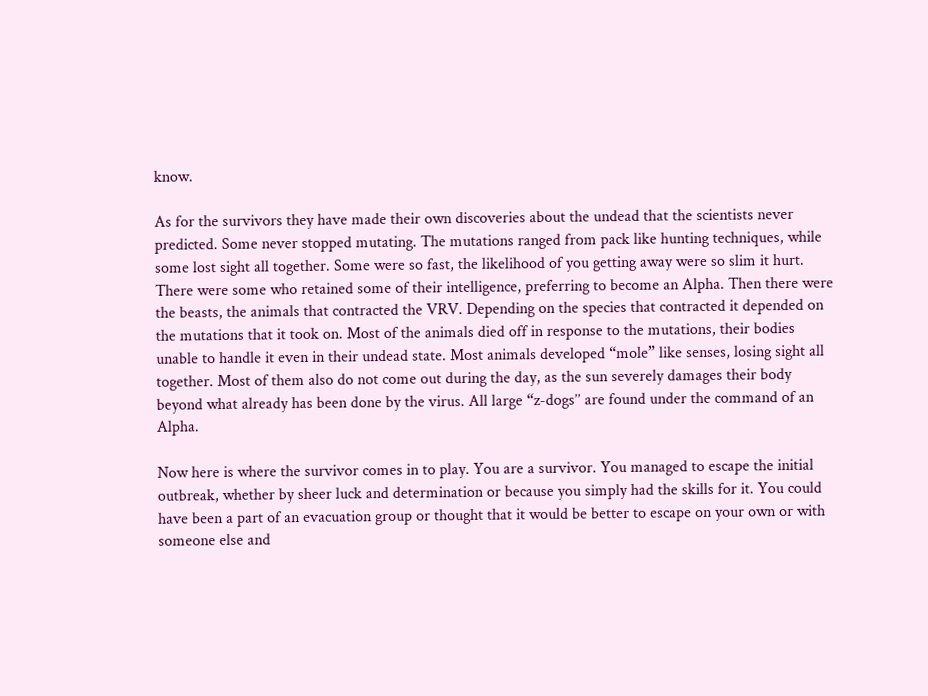know.

As for the survivors they have made their own discoveries about the undead that the scientists never predicted. Some never stopped mutating. The mutations ranged from pack like hunting techniques, while some lost sight all together. Some were so fast, the likelihood of you getting away were so slim it hurt. There were some who retained some of their intelligence, preferring to become an Alpha. Then there were the beasts, the animals that contracted the VRV. Depending on the species that contracted it depended on the mutations that it took on. Most of the animals died off in response to the mutations, their bodies unable to handle it even in their undead state. Most animals developed “mole” like senses, losing sight all together. Most of them also do not come out during the day, as the sun severely damages their body beyond what already has been done by the virus. All large “z-dogs’’ are found under the command of an Alpha.

Now here is where the survivor comes in to play. You are a survivor. You managed to escape the initial outbreak, whether by sheer luck and determination or because you simply had the skills for it. You could have been a part of an evacuation group or thought that it would be better to escape on your own or with someone else and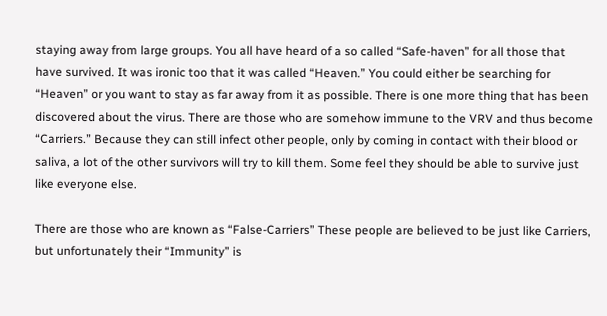staying away from large groups. You all have heard of a so called “Safe-haven” for all those that have survived. It was ironic too that it was called “Heaven.” You could either be searching for “Heaven” or you want to stay as far away from it as possible. There is one more thing that has been discovered about the virus. There are those who are somehow immune to the VRV and thus become “Carriers.” Because they can still infect other people, only by coming in contact with their blood or saliva, a lot of the other survivors will try to kill them. Some feel they should be able to survive just like everyone else.

There are those who are known as “False-Carriers” These people are believed to be just like Carriers, but unfortunately their “Immunity” is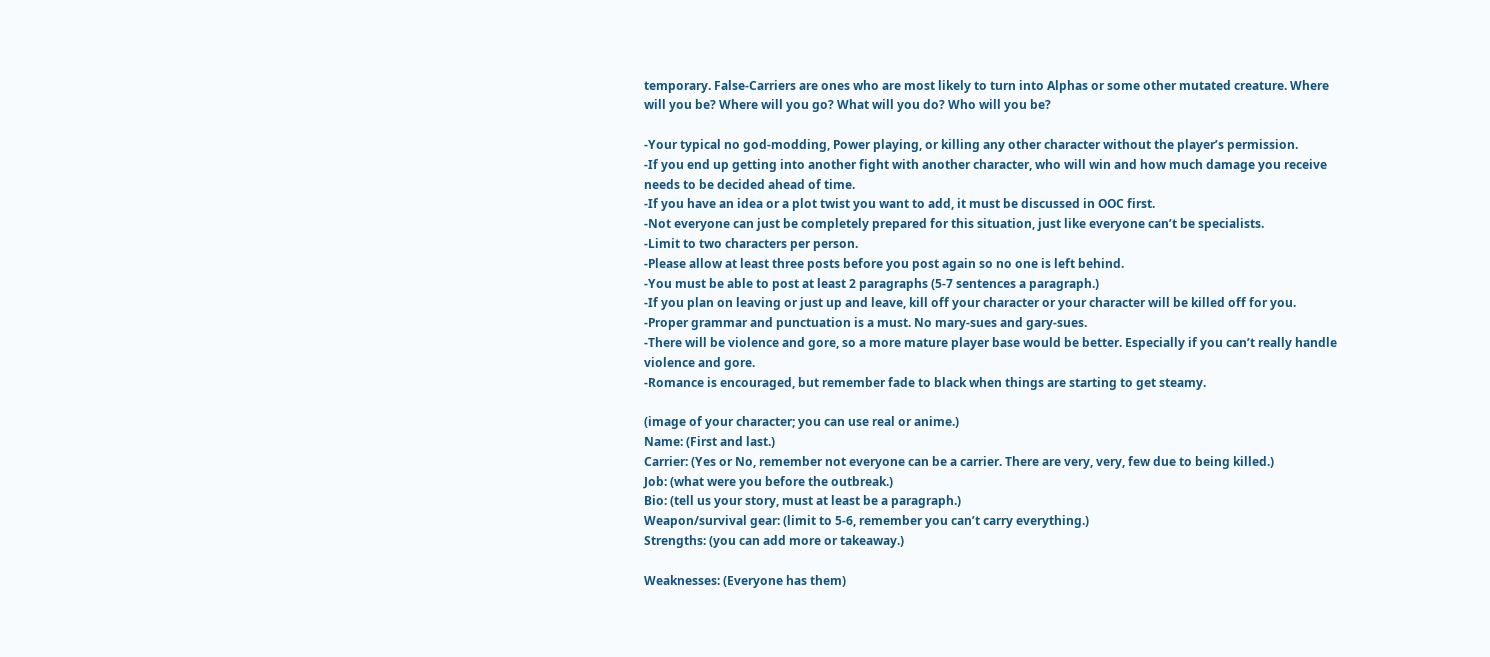temporary. False-Carriers are ones who are most likely to turn into Alphas or some other mutated creature. Where will you be? Where will you go? What will you do? Who will you be?

-Your typical no god-modding, Power playing, or killing any other character without the player’s permission.
-If you end up getting into another fight with another character, who will win and how much damage you receive needs to be decided ahead of time.
-If you have an idea or a plot twist you want to add, it must be discussed in OOC first.
-Not everyone can just be completely prepared for this situation, just like everyone can’t be specialists.
-Limit to two characters per person.
-Please allow at least three posts before you post again so no one is left behind.
-You must be able to post at least 2 paragraphs (5-7 sentences a paragraph.)
-If you plan on leaving or just up and leave, kill off your character or your character will be killed off for you.
-Proper grammar and punctuation is a must. No mary-sues and gary-sues.
-There will be violence and gore, so a more mature player base would be better. Especially if you can’t really handle violence and gore.
-Romance is encouraged, but remember fade to black when things are starting to get steamy.

(image of your character; you can use real or anime.)
Name: (First and last.)
Carrier: (Yes or No, remember not everyone can be a carrier. There are very, very, few due to being killed.)
Job: (what were you before the outbreak.)
Bio: (tell us your story, must at least be a paragraph.)
Weapon/survival gear: (limit to 5-6, remember you can’t carry everything.)
Strengths: (you can add more or takeaway.)

Weaknesses: (Everyone has them)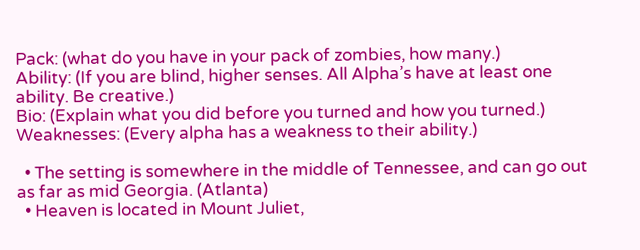Pack: (what do you have in your pack of zombies, how many.)
Ability: (If you are blind, higher senses. All Alpha’s have at least one ability. Be creative.)
Bio: (Explain what you did before you turned and how you turned.)
Weaknesses: (Every alpha has a weakness to their ability.)

  • The setting is somewhere in the middle of Tennessee, and can go out as far as mid Georgia. (Atlanta)
  • Heaven is located in Mount Juliet,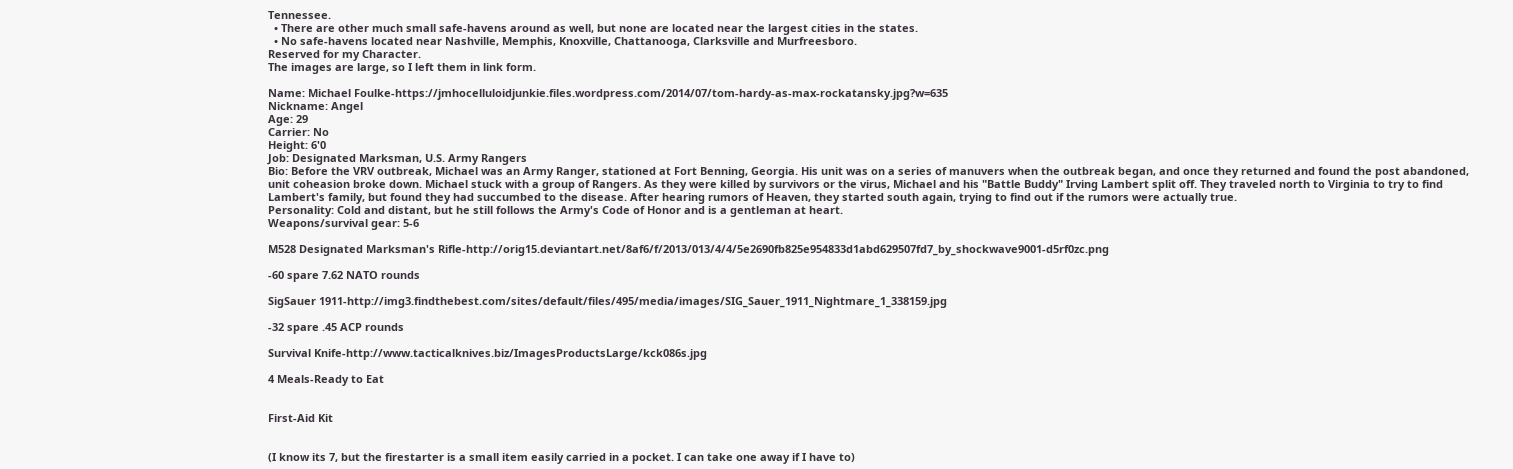Tennessee.
  • There are other much small safe-havens around as well, but none are located near the largest cities in the states.
  • No safe-havens located near Nashville, Memphis, Knoxville, Chattanooga, Clarksville and Murfreesboro.
Reserved for my Character.
The images are large, so I left them in link form.

Name: Michael Foulke-https://jmhocelluloidjunkie.files.wordpress.com/2014/07/tom-hardy-as-max-rockatansky.jpg?w=635
Nickname: Angel
Age: 29
Carrier: No
Height: 6'0
Job: Designated Marksman, U.S. Army Rangers
Bio: Before the VRV outbreak, Michael was an Army Ranger, stationed at Fort Benning, Georgia. His unit was on a series of manuvers when the outbreak began, and once they returned and found the post abandoned, unit coheasion broke down. Michael stuck with a group of Rangers. As they were killed by survivors or the virus, Michael and his "Battle Buddy" Irving Lambert split off. They traveled north to Virginia to try to find Lambert's family, but found they had succumbed to the disease. After hearing rumors of Heaven, they started south again, trying to find out if the rumors were actually true.
Personality: Cold and distant, but he still follows the Army's Code of Honor and is a gentleman at heart.
Weapons/survival gear: 5-6

M528 Designated Marksman's Rifle-http://orig15.deviantart.net/8af6/f/2013/013/4/4/5e2690fb825e954833d1abd629507fd7_by_shockwave9001-d5rf0zc.png

-60 spare 7.62 NATO rounds

SigSauer 1911-http://img3.findthebest.com/sites/default/files/495/media/images/SIG_Sauer_1911_Nightmare_1_338159.jpg

-32 spare .45 ACP rounds

Survival Knife-http://www.tacticalknives.biz/ImagesProductsLarge/kck086s.jpg

4 Meals-Ready to Eat


First-Aid Kit


(I know its 7, but the firestarter is a small item easily carried in a pocket. I can take one away if I have to)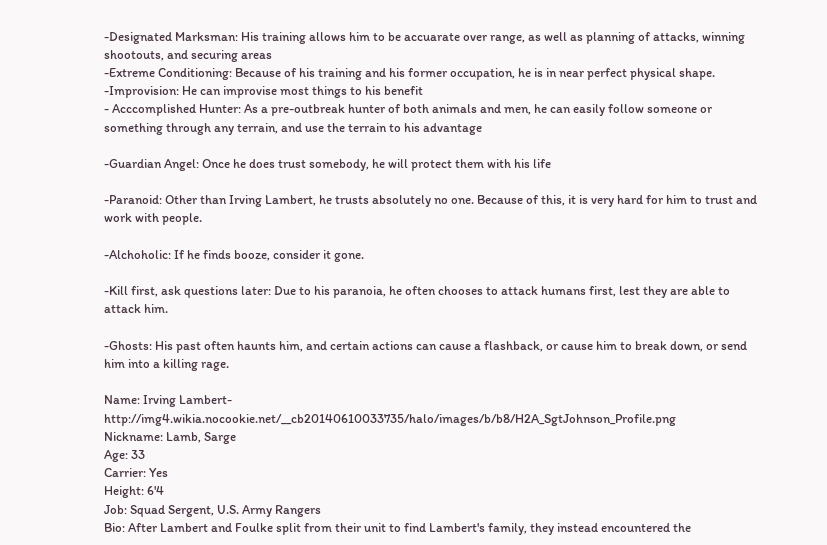-Designated Marksman: His training allows him to be accuarate over range, as well as planning of attacks, winning shootouts, and securing areas
-Extreme Conditioning: Because of his training and his former occupation, he is in near perfect physical shape.
-Improvision: He can improvise most things to his benefit
- Acccomplished Hunter: As a pre-outbreak hunter of both animals and men, he can easily follow someone or something through any terrain, and use the terrain to his advantage

-Guardian Angel: Once he does trust somebody, he will protect them with his life

-Paranoid: Other than Irving Lambert, he trusts absolutely no one. Because of this, it is very hard for him to trust and work with people.

-Alchoholic: If he finds booze, consider it gone.

-Kill first, ask questions later: Due to his paranoia, he often chooses to attack humans first, lest they are able to attack him.

-Ghosts: His past often haunts him, and certain actions can cause a flashback, or cause him to break down, or send him into a killing rage.

Name: Irving Lambert-http://img4.wikia.nocookie.net/__cb20140610033735/halo/images/b/b8/H2A_SgtJohnson_Profile.png
Nickname: Lamb, Sarge
Age: 33
Carrier: Yes
Height: 6'4
Job: Squad Sergent, U.S. Army Rangers
Bio: After Lambert and Foulke split from their unit to find Lambert's family, they instead encountered the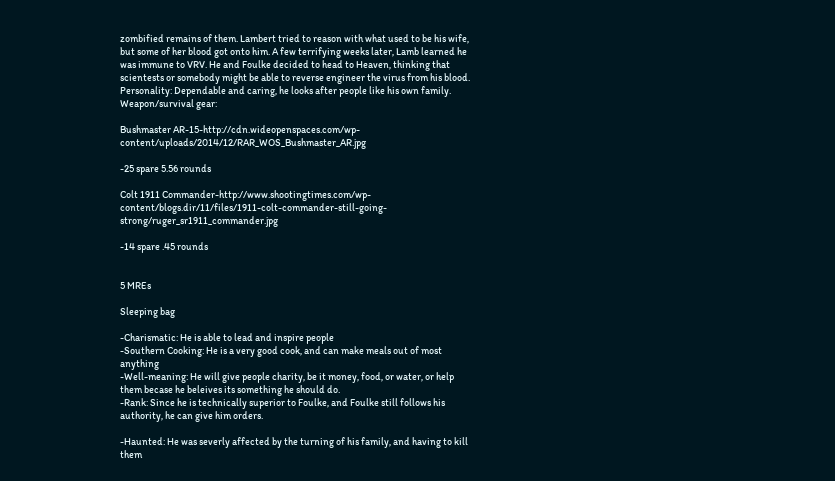zombified remains of them. Lambert tried to reason with what used to be his wife, but some of her blood got onto him. A few terrifying weeks later, Lamb learned he was immune to VRV. He and Foulke decided to head to Heaven, thinking that scientests or somebody might be able to reverse engineer the virus from his blood.
Personality: Dependable and caring, he looks after people like his own family.
Weapon/survival gear:

Bushmaster AR-15-http://cdn.wideopenspaces.com/wp-content/uploads/2014/12/RAR_WOS_Bushmaster_AR.jpg

-25 spare 5.56 rounds

Colt 1911 Commander-http://www.shootingtimes.com/wp-content/blogs.dir/11/files/1911-colt-commander-still-going-strong/ruger_sr1911_commander.jpg

-14 spare .45 rounds


5 MREs

Sleeping bag

-Charismatic: He is able to lead and inspire people
-Southern Cooking: He is a very good cook, and can make meals out of most anything
-Well-meaning: He will give people charity, be it money, food, or water, or help them becase he beleives its something he should do.
-Rank: Since he is technically superior to Foulke, and Foulke still follows his authority, he can give him orders.

-Haunted: He was severly affected by the turning of his family, and having to kill them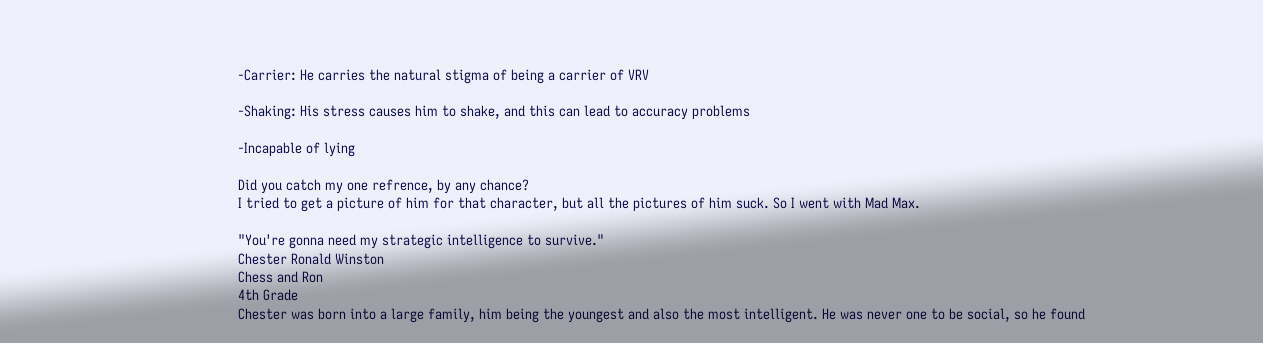-Carrier: He carries the natural stigma of being a carrier of VRV

-Shaking: His stress causes him to shake, and this can lead to accuracy problems

-Incapable of lying

Did you catch my one refrence, by any chance?
I tried to get a picture of him for that character, but all the pictures of him suck. So I went with Mad Max.

"You're gonna need my strategic intelligence to survive."
Chester Ronald Winston
Chess and Ron
4th Grade
Chester was born into a large family, him being the youngest and also the most intelligent. He was never one to be social, so he found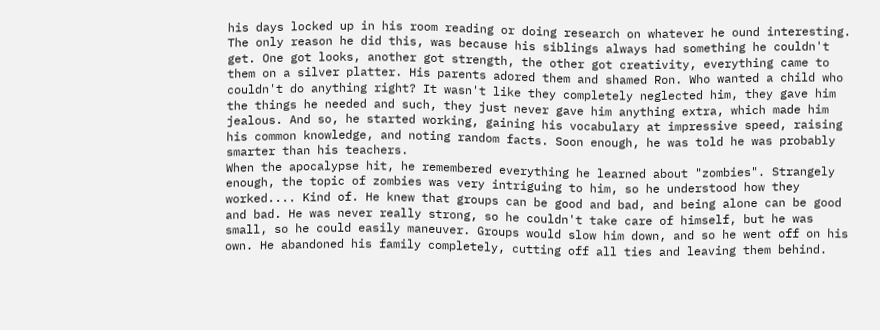his days locked up in his room reading or doing research on whatever he ound interesting. The only reason he did this, was because his siblings always had something he couldn't get. One got looks, another got strength, the other got creativity, everything came to them on a silver platter. His parents adored them and shamed Ron. Who wanted a child who couldn't do anything right? It wasn't like they completely neglected him, they gave him the things he needed and such, they just never gave him anything extra, which made him jealous. And so, he started working, gaining his vocabulary at impressive speed, raising his common knowledge, and noting random facts. Soon enough, he was told he was probably smarter than his teachers.
When the apocalypse hit, he remembered everything he learned about "zombies". Strangely enough, the topic of zombies was very intriguing to him, so he understood how they worked.... Kind of. He knew that groups can be good and bad, and being alone can be good and bad. He was never really strong, so he couldn't take care of himself, but he was small, so he could easily maneuver. Groups would slow him down, and so he went off on his own. He abandoned his family completely, cutting off all ties and leaving them behind.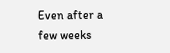Even after a few weeks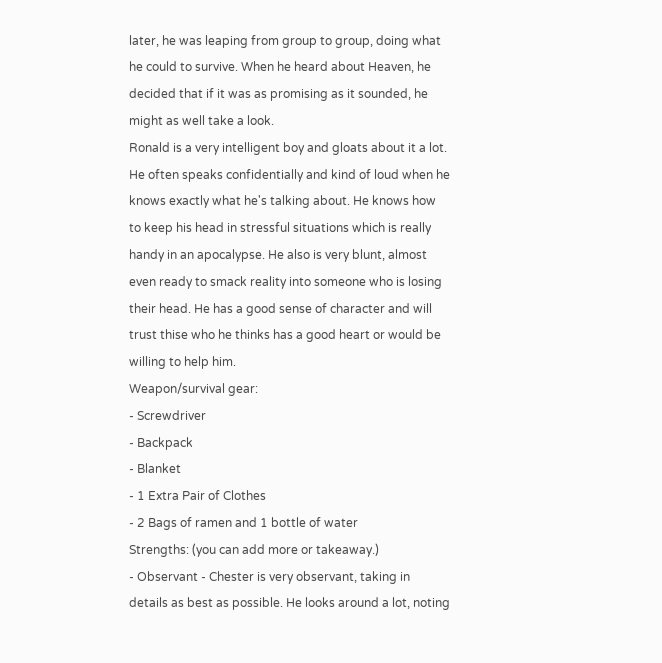later, he was leaping from group to group, doing what he could to survive. When he heard about Heaven, he decided that if it was as promising as it sounded, he might as well take a look.
Ronald is a very intelligent boy and gloats about it a lot. He often speaks confidentially and kind of loud when he knows exactly what he's talking about. He knows how to keep his head in stressful situations which is really handy in an apocalypse. He also is very blunt, almost even ready to smack reality into someone who is losing their head. He has a good sense of character and will trust thise who he thinks has a good heart or would be willing to help him.
Weapon/survival gear:
- Screwdriver
- Backpack
- Blanket
- 1 Extra Pair of Clothes
- 2 Bags of ramen and 1 bottle of water
Strengths: (you can add more or takeaway.)
- Observant - Chester is very observant, taking in details as best as possible. He looks around a lot, noting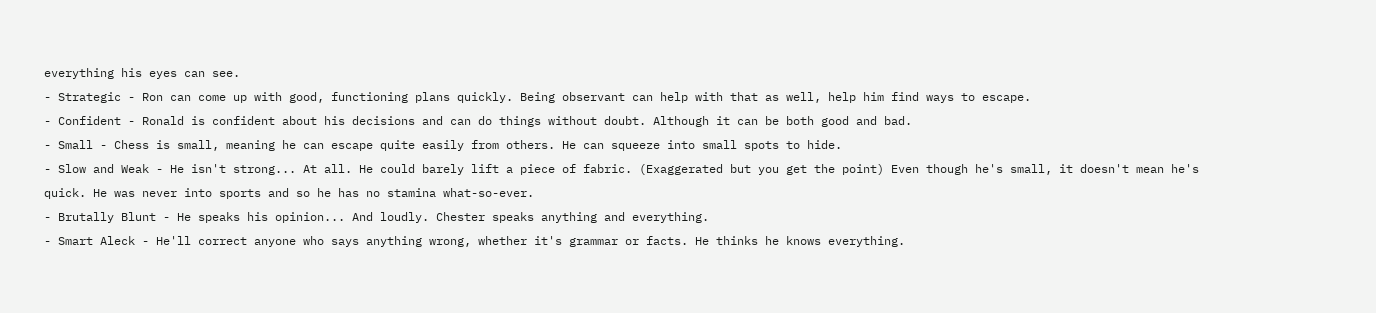everything his eyes can see.
- Strategic - Ron can come up with good, functioning plans quickly. Being observant can help with that as well, help him find ways to escape.
- Confident - Ronald is confident about his decisions and can do things without doubt. Although it can be both good and bad.
- Small - Chess is small, meaning he can escape quite easily from others. He can squeeze into small spots to hide.
- Slow and Weak - He isn't strong... At all. He could barely lift a piece of fabric. (Exaggerated but you get the point) Even though he's small, it doesn't mean he's quick. He was never into sports and so he has no stamina what-so-ever.
- Brutally Blunt - He speaks his opinion... And loudly. Chester speaks anything and everything.
- Smart Aleck - He'll correct anyone who says anything wrong, whether it's grammar or facts. He thinks he knows everything.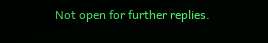Not open for further replies.